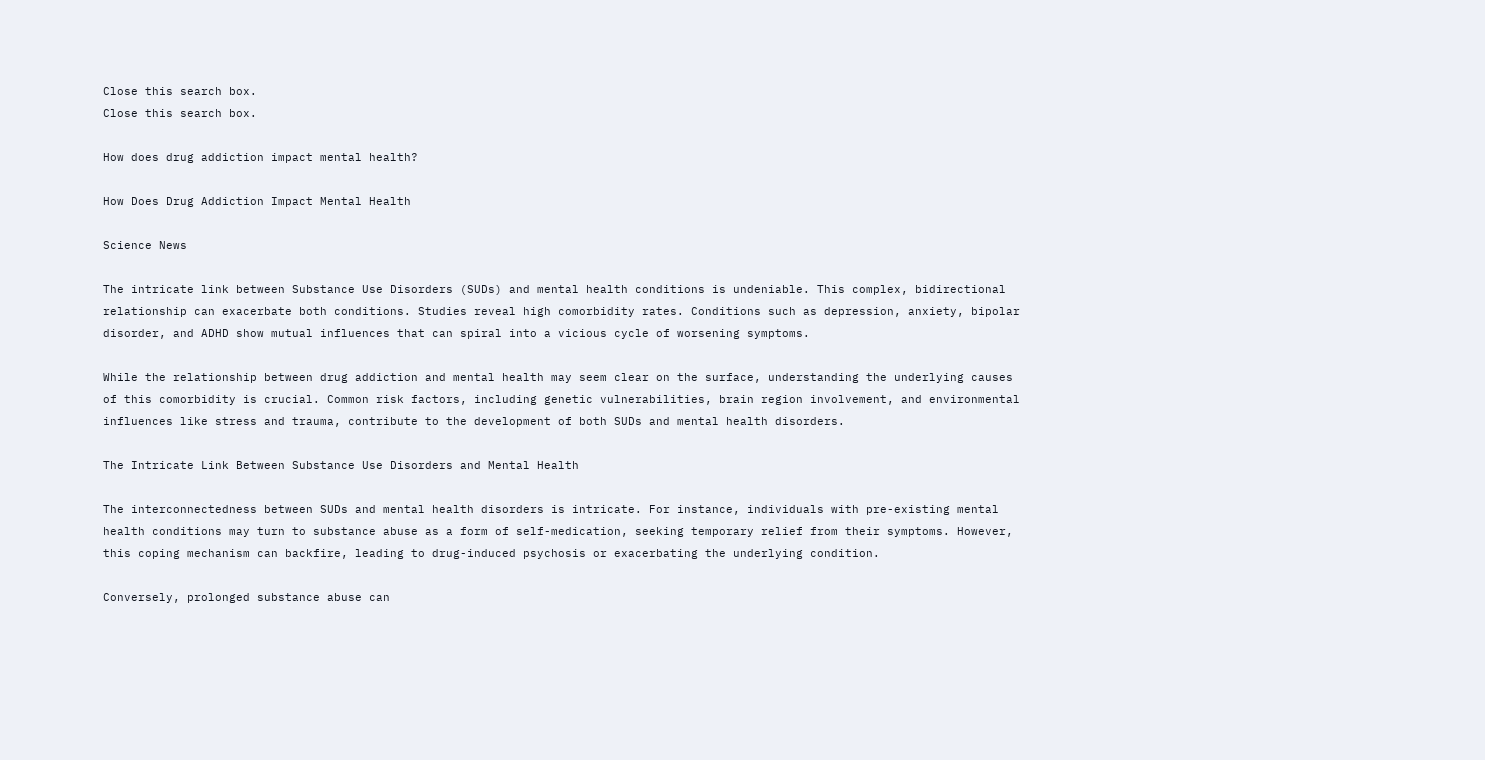Close this search box.
Close this search box.

How does drug addiction impact mental health?

How Does Drug Addiction Impact Mental Health

Science News

The intricate link between Substance Use Disorders (SUDs) and mental health conditions is undeniable. This complex, bidirectional relationship can exacerbate both conditions. Studies reveal high comorbidity rates. Conditions such as depression, anxiety, bipolar disorder, and ADHD show mutual influences that can spiral into a vicious cycle of worsening symptoms.

While the relationship between drug addiction and mental health may seem clear on the surface, understanding the underlying causes of this comorbidity is crucial. Common risk factors, including genetic vulnerabilities, brain region involvement, and environmental influences like stress and trauma, contribute to the development of both SUDs and mental health disorders.

The Intricate Link Between Substance Use Disorders and Mental Health

The interconnectedness between SUDs and mental health disorders is intricate. For instance, individuals with pre-existing mental health conditions may turn to substance abuse as a form of self-medication, seeking temporary relief from their symptoms. However, this coping mechanism can backfire, leading to drug-induced psychosis or exacerbating the underlying condition.

Conversely, prolonged substance abuse can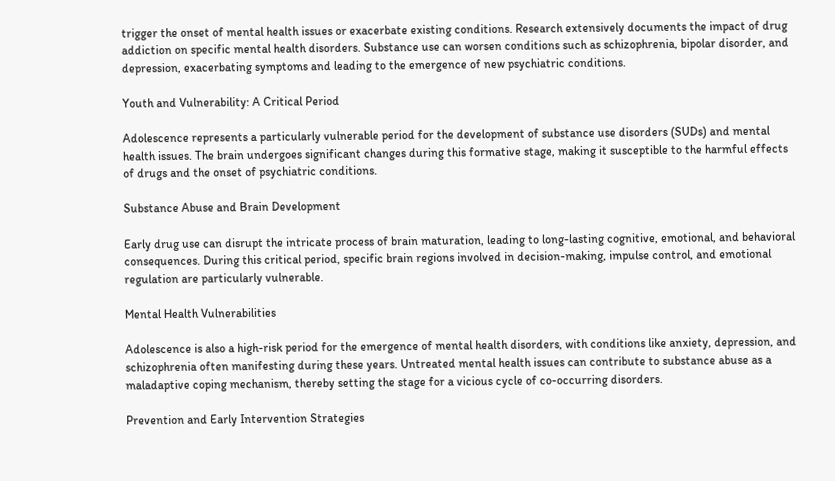trigger the onset of mental health issues or exacerbate existing conditions. Research extensively documents the impact of drug addiction on specific mental health disorders. Substance use can worsen conditions such as schizophrenia, bipolar disorder, and depression, exacerbating symptoms and leading to the emergence of new psychiatric conditions.

Youth and Vulnerability: A Critical Period

Adolescence represents a particularly vulnerable period for the development of substance use disorders (SUDs) and mental health issues. The brain undergoes significant changes during this formative stage, making it susceptible to the harmful effects of drugs and the onset of psychiatric conditions.

Substance Abuse and Brain Development

Early drug use can disrupt the intricate process of brain maturation, leading to long-lasting cognitive, emotional, and behavioral consequences. During this critical period, specific brain regions involved in decision-making, impulse control, and emotional regulation are particularly vulnerable.

Mental Health Vulnerabilities

Adolescence is also a high-risk period for the emergence of mental health disorders, with conditions like anxiety, depression, and schizophrenia often manifesting during these years. Untreated mental health issues can contribute to substance abuse as a maladaptive coping mechanism, thereby setting the stage for a vicious cycle of co-occurring disorders.

Prevention and Early Intervention Strategies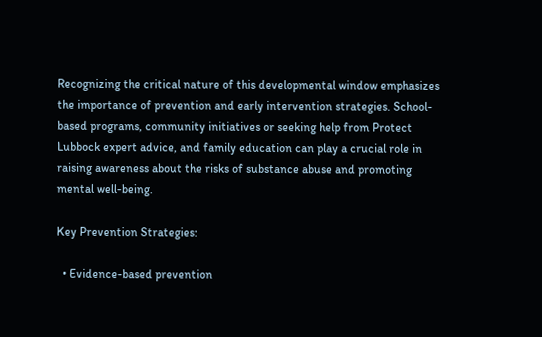Recognizing the critical nature of this developmental window emphasizes the importance of prevention and early intervention strategies. School-based programs, community initiatives or seeking help from Protect Lubbock expert advice, and family education can play a crucial role in raising awareness about the risks of substance abuse and promoting mental well-being.

Key Prevention Strategies:

  • Evidence-based prevention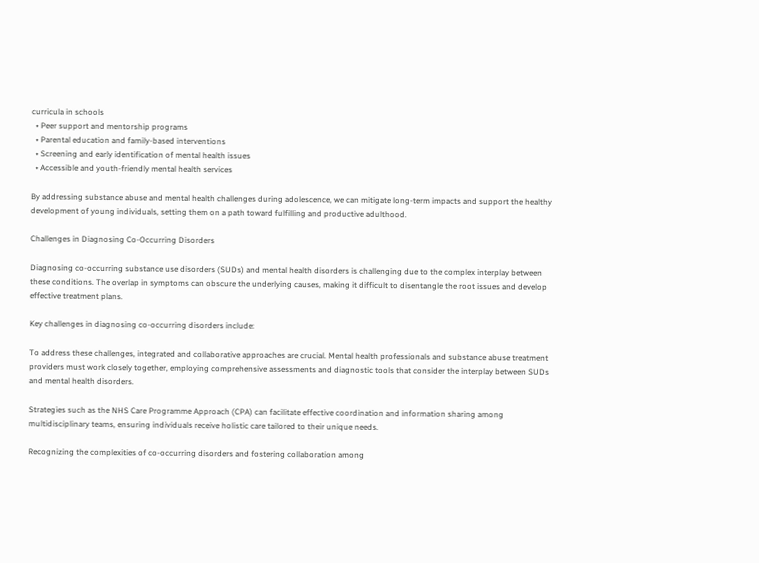curricula in schools
  • Peer support and mentorship programs
  • Parental education and family-based interventions
  • Screening and early identification of mental health issues
  • Accessible and youth-friendly mental health services

By addressing substance abuse and mental health challenges during adolescence, we can mitigate long-term impacts and support the healthy development of young individuals, setting them on a path toward fulfilling and productive adulthood.

Challenges in Diagnosing Co-Occurring Disorders

Diagnosing co-occurring substance use disorders (SUDs) and mental health disorders is challenging due to the complex interplay between these conditions. The overlap in symptoms can obscure the underlying causes, making it difficult to disentangle the root issues and develop effective treatment plans.

Key challenges in diagnosing co-occurring disorders include:

To address these challenges, integrated and collaborative approaches are crucial. Mental health professionals and substance abuse treatment providers must work closely together, employing comprehensive assessments and diagnostic tools that consider the interplay between SUDs and mental health disorders.

Strategies such as the NHS Care Programme Approach (CPA) can facilitate effective coordination and information sharing among multidisciplinary teams, ensuring individuals receive holistic care tailored to their unique needs.

Recognizing the complexities of co-occurring disorders and fostering collaboration among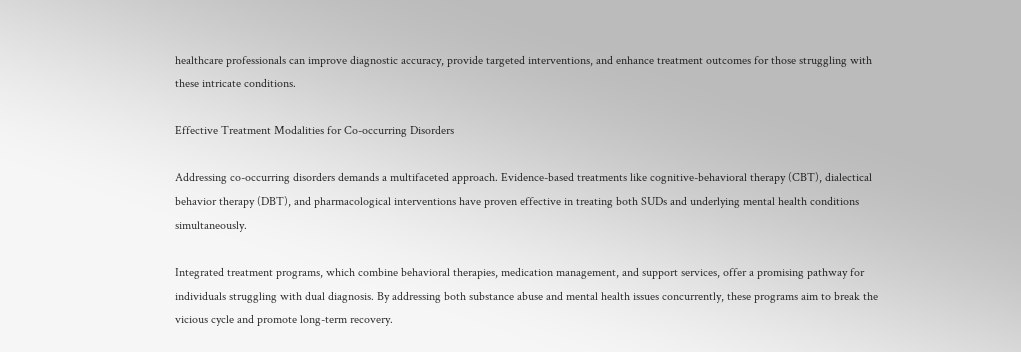healthcare professionals can improve diagnostic accuracy, provide targeted interventions, and enhance treatment outcomes for those struggling with these intricate conditions.

Effective Treatment Modalities for Co-occurring Disorders

Addressing co-occurring disorders demands a multifaceted approach. Evidence-based treatments like cognitive-behavioral therapy (CBT), dialectical behavior therapy (DBT), and pharmacological interventions have proven effective in treating both SUDs and underlying mental health conditions simultaneously.

Integrated treatment programs, which combine behavioral therapies, medication management, and support services, offer a promising pathway for individuals struggling with dual diagnosis. By addressing both substance abuse and mental health issues concurrently, these programs aim to break the vicious cycle and promote long-term recovery.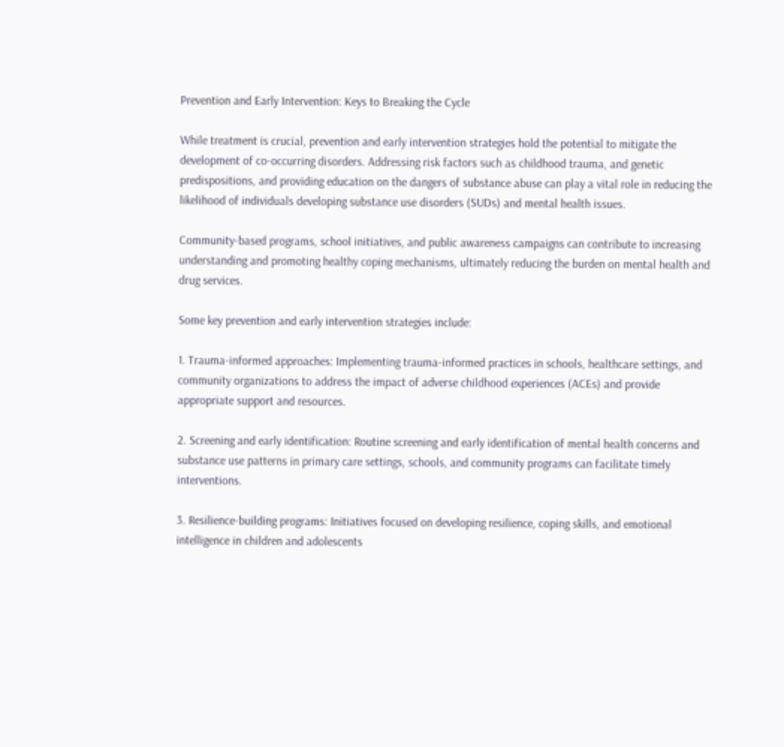Prevention and Early Intervention: Keys to Breaking the Cycle

While treatment is crucial, prevention and early intervention strategies hold the potential to mitigate the development of co-occurring disorders. Addressing risk factors such as childhood trauma, and genetic predispositions, and providing education on the dangers of substance abuse can play a vital role in reducing the likelihood of individuals developing substance use disorders (SUDs) and mental health issues.

Community-based programs, school initiatives, and public awareness campaigns can contribute to increasing understanding and promoting healthy coping mechanisms, ultimately reducing the burden on mental health and drug services.

Some key prevention and early intervention strategies include:

1. Trauma-informed approaches: Implementing trauma-informed practices in schools, healthcare settings, and community organizations to address the impact of adverse childhood experiences (ACEs) and provide appropriate support and resources.

2. Screening and early identification: Routine screening and early identification of mental health concerns and substance use patterns in primary care settings, schools, and community programs can facilitate timely interventions.

3. Resilience-building programs: Initiatives focused on developing resilience, coping skills, and emotional intelligence in children and adolescents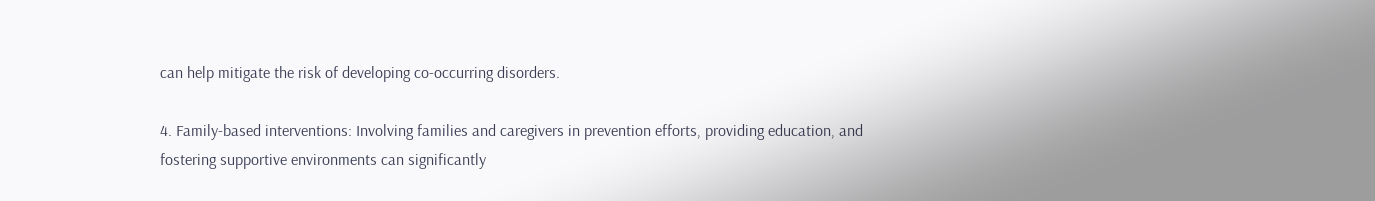can help mitigate the risk of developing co-occurring disorders.

4. Family-based interventions: Involving families and caregivers in prevention efforts, providing education, and fostering supportive environments can significantly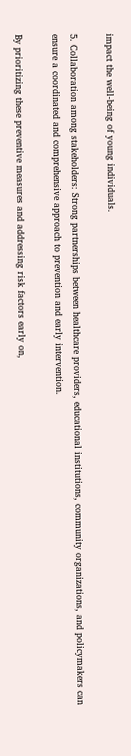impact the well-being of young individuals.

5. Collaboration among stakeholders: Strong partnerships between healthcare providers, educational institutions, community organizations, and policymakers can ensure a coordinated and comprehensive approach to prevention and early intervention.

By prioritizing these preventive measures and addressing risk factors early on,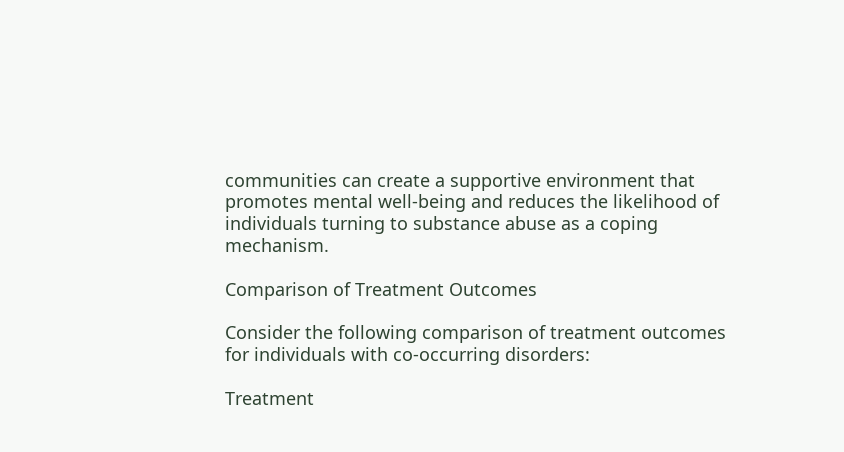communities can create a supportive environment that promotes mental well-being and reduces the likelihood of individuals turning to substance abuse as a coping mechanism.

Comparison of Treatment Outcomes

Consider the following comparison of treatment outcomes for individuals with co-occurring disorders:

Treatment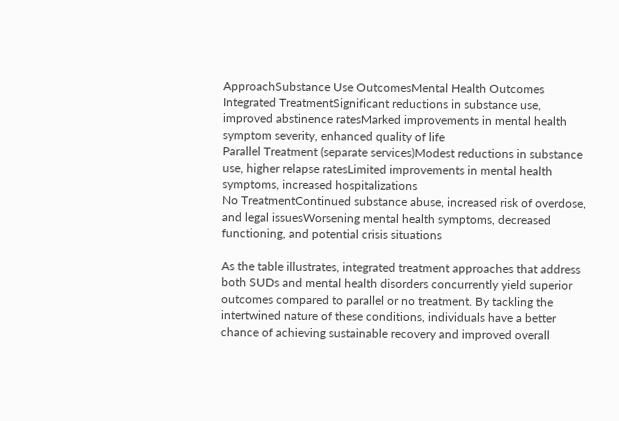ApproachSubstance Use OutcomesMental Health Outcomes
Integrated TreatmentSignificant reductions in substance use, improved abstinence ratesMarked improvements in mental health symptom severity, enhanced quality of life
Parallel Treatment (separate services)Modest reductions in substance use, higher relapse ratesLimited improvements in mental health symptoms, increased hospitalizations
No TreatmentContinued substance abuse, increased risk of overdose, and legal issuesWorsening mental health symptoms, decreased functioning, and potential crisis situations

As the table illustrates, integrated treatment approaches that address both SUDs and mental health disorders concurrently yield superior outcomes compared to parallel or no treatment. By tackling the intertwined nature of these conditions, individuals have a better chance of achieving sustainable recovery and improved overall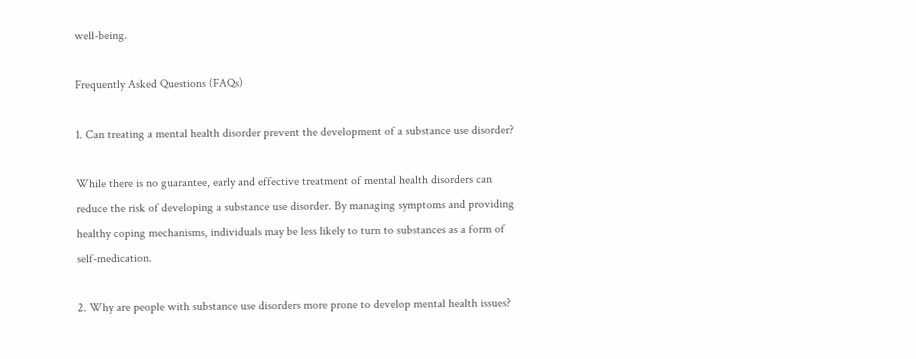well-being.

Frequently Asked Questions (FAQs)

1. Can treating a mental health disorder prevent the development of a substance use disorder?

While there is no guarantee, early and effective treatment of mental health disorders can reduce the risk of developing a substance use disorder. By managing symptoms and providing healthy coping mechanisms, individuals may be less likely to turn to substances as a form of self-medication.

2. Why are people with substance use disorders more prone to develop mental health issues?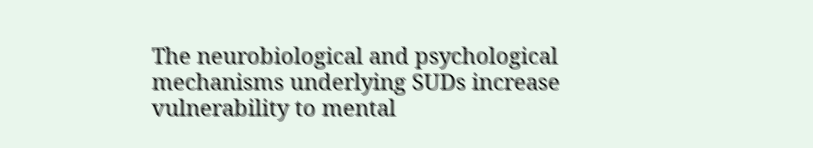The neurobiological and psychological mechanisms underlying SUDs increase vulnerability to mental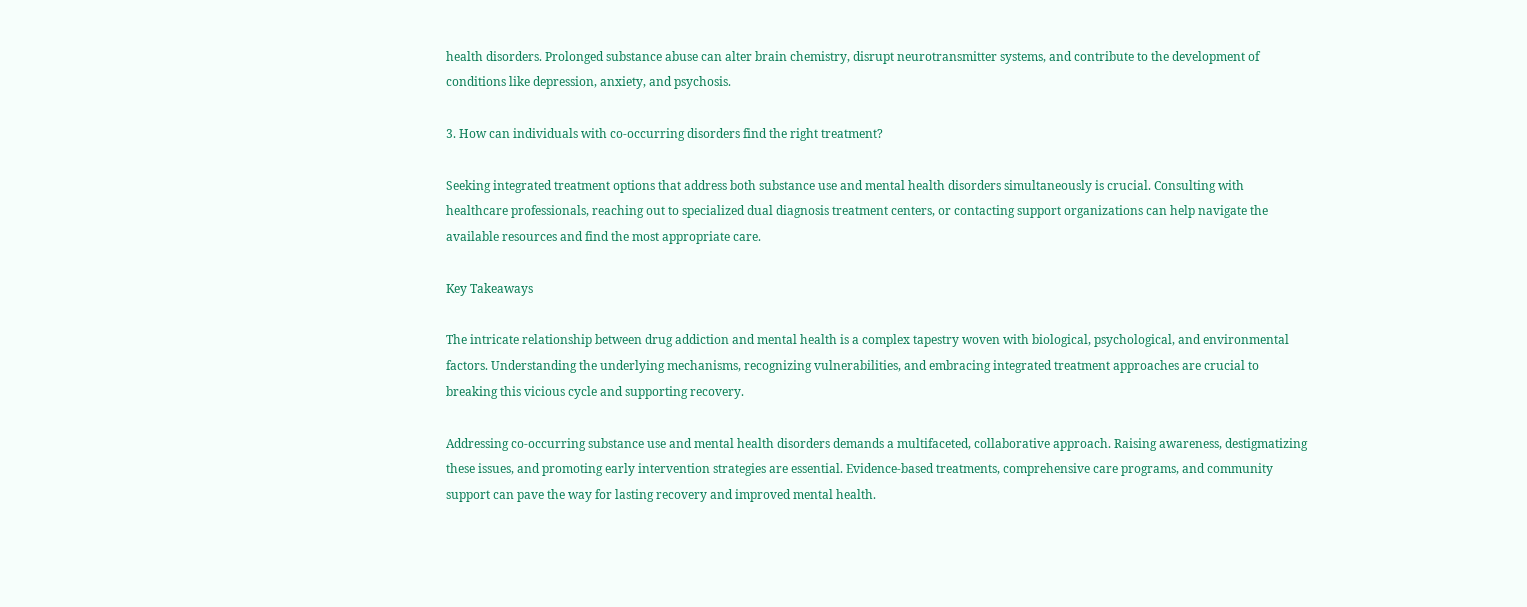health disorders. Prolonged substance abuse can alter brain chemistry, disrupt neurotransmitter systems, and contribute to the development of conditions like depression, anxiety, and psychosis.

3. How can individuals with co-occurring disorders find the right treatment?

Seeking integrated treatment options that address both substance use and mental health disorders simultaneously is crucial. Consulting with healthcare professionals, reaching out to specialized dual diagnosis treatment centers, or contacting support organizations can help navigate the available resources and find the most appropriate care.

Key Takeaways

The intricate relationship between drug addiction and mental health is a complex tapestry woven with biological, psychological, and environmental factors. Understanding the underlying mechanisms, recognizing vulnerabilities, and embracing integrated treatment approaches are crucial to breaking this vicious cycle and supporting recovery.

Addressing co-occurring substance use and mental health disorders demands a multifaceted, collaborative approach. Raising awareness, destigmatizing these issues, and promoting early intervention strategies are essential. Evidence-based treatments, comprehensive care programs, and community support can pave the way for lasting recovery and improved mental health.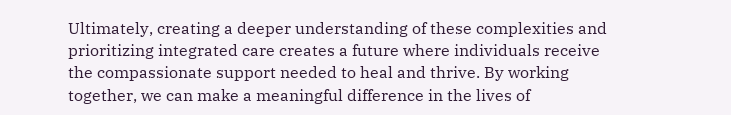Ultimately, creating a deeper understanding of these complexities and prioritizing integrated care creates a future where individuals receive the compassionate support needed to heal and thrive. By working together, we can make a meaningful difference in the lives of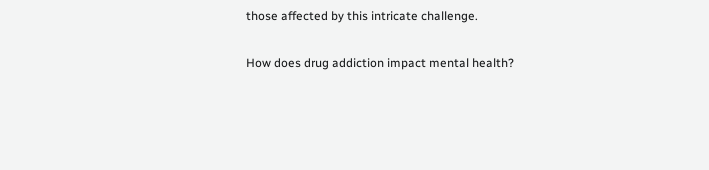those affected by this intricate challenge.

How does drug addiction impact mental health?